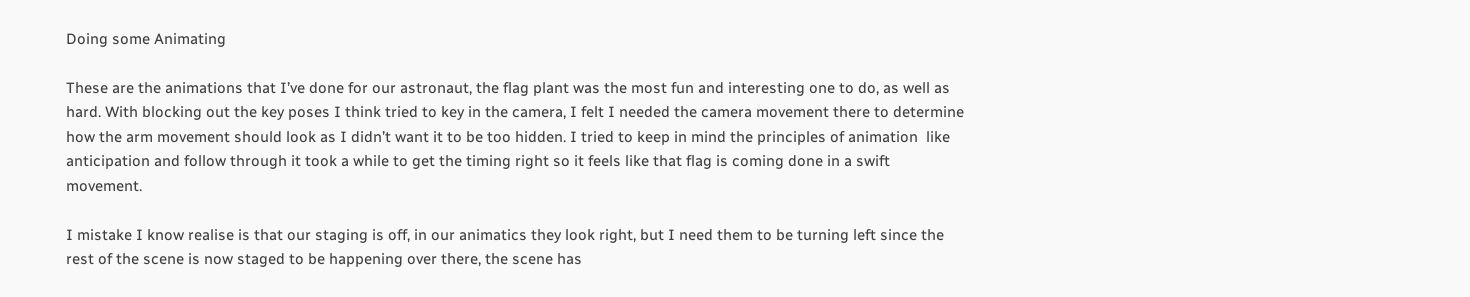Doing some Animating

These are the animations that I’ve done for our astronaut, the flag plant was the most fun and interesting one to do, as well as hard. With blocking out the key poses I think tried to key in the camera, I felt I needed the camera movement there to determine how the arm movement should look as I didn’t want it to be too hidden. I tried to keep in mind the principles of animation  like anticipation and follow through it took a while to get the timing right so it feels like that flag is coming done in a swift movement.

I mistake I know realise is that our staging is off, in our animatics they look right, but I need them to be turning left since the rest of the scene is now staged to be happening over there, the scene has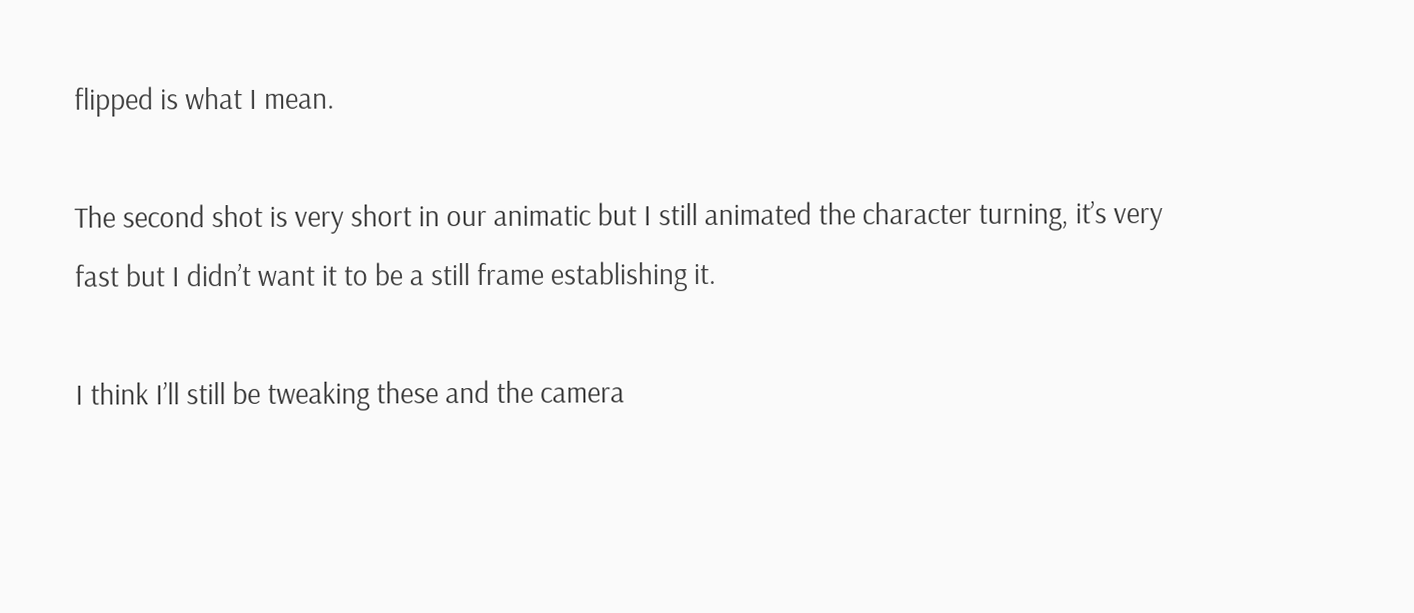flipped is what I mean.

The second shot is very short in our animatic but I still animated the character turning, it’s very fast but I didn’t want it to be a still frame establishing it.

I think I’ll still be tweaking these and the camera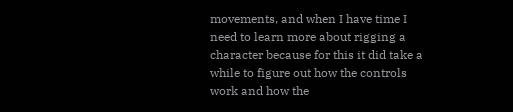movements, and when I have time I need to learn more about rigging a character because for this it did take a while to figure out how the controls work and how the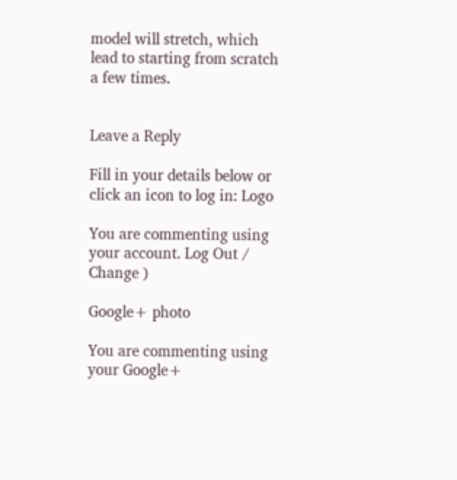model will stretch, which lead to starting from scratch a few times.


Leave a Reply

Fill in your details below or click an icon to log in: Logo

You are commenting using your account. Log Out /  Change )

Google+ photo

You are commenting using your Google+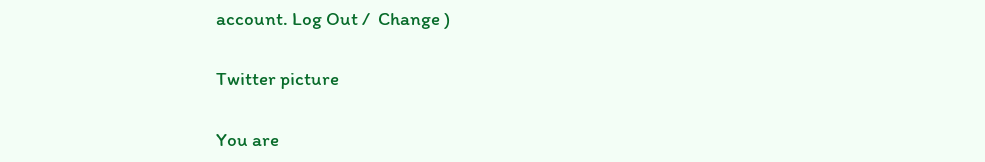account. Log Out /  Change )

Twitter picture

You are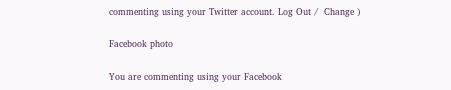commenting using your Twitter account. Log Out /  Change )

Facebook photo

You are commenting using your Facebook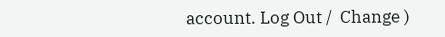account. Log Out /  Change )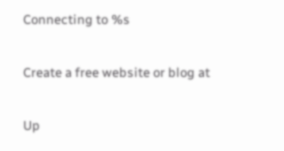Connecting to %s

Create a free website or blog at

Up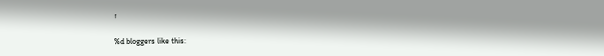↑

%d bloggers like this: